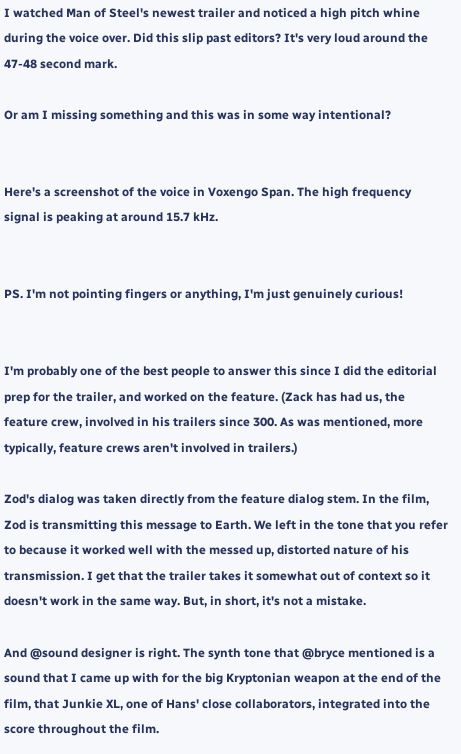I watched Man of Steel's newest trailer and noticed a high pitch whine during the voice over. Did this slip past editors? It's very loud around the 47-48 second mark.

Or am I missing something and this was in some way intentional?


Here's a screenshot of the voice in Voxengo Span. The high frequency signal is peaking at around 15.7 kHz.


PS. I'm not pointing fingers or anything, I'm just genuinely curious!


I'm probably one of the best people to answer this since I did the editorial prep for the trailer, and worked on the feature. (Zack has had us, the feature crew, involved in his trailers since 300. As was mentioned, more typically, feature crews aren't involved in trailers.)

Zod's dialog was taken directly from the feature dialog stem. In the film, Zod is transmitting this message to Earth. We left in the tone that you refer to because it worked well with the messed up, distorted nature of his transmission. I get that the trailer takes it somewhat out of context so it doesn't work in the same way. But, in short, it's not a mistake.

And @sound designer is right. The synth tone that @bryce mentioned is a sound that I came up with for the big Kryptonian weapon at the end of the film, that Junkie XL, one of Hans' close collaborators, integrated into the score throughout the film.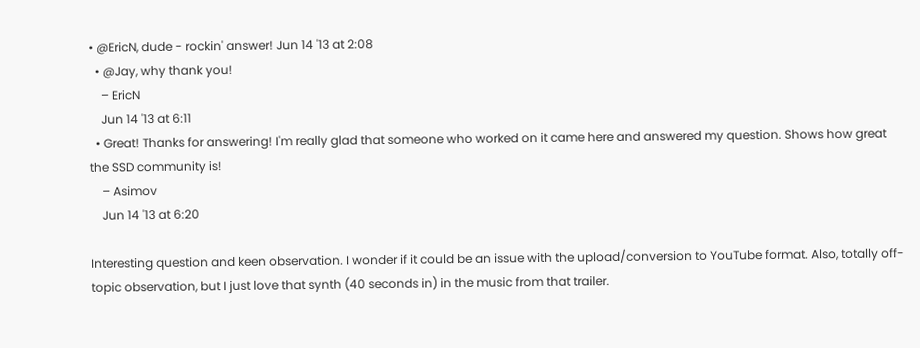• @EricN, dude - rockin' answer! Jun 14 '13 at 2:08
  • @Jay, why thank you!
    – EricN
    Jun 14 '13 at 6:11
  • Great! Thanks for answering! I'm really glad that someone who worked on it came here and answered my question. Shows how great the SSD community is!
    – Asimov
    Jun 14 '13 at 6:20

Interesting question and keen observation. I wonder if it could be an issue with the upload/conversion to YouTube format. Also, totally off-topic observation, but I just love that synth (40 seconds in) in the music from that trailer.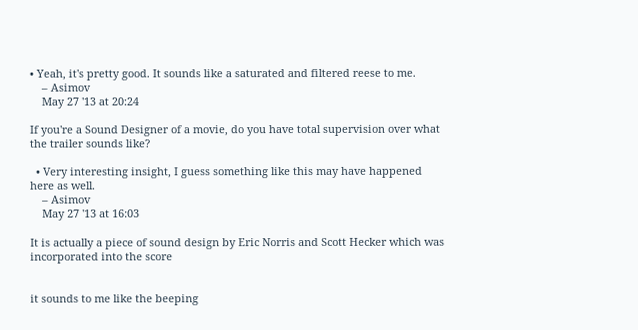• Yeah, it's pretty good. It sounds like a saturated and filtered reese to me.
    – Asimov
    May 27 '13 at 20:24

If you're a Sound Designer of a movie, do you have total supervision over what the trailer sounds like?

  • Very interesting insight, I guess something like this may have happened here as well.
    – Asimov
    May 27 '13 at 16:03

It is actually a piece of sound design by Eric Norris and Scott Hecker which was incorporated into the score


it sounds to me like the beeping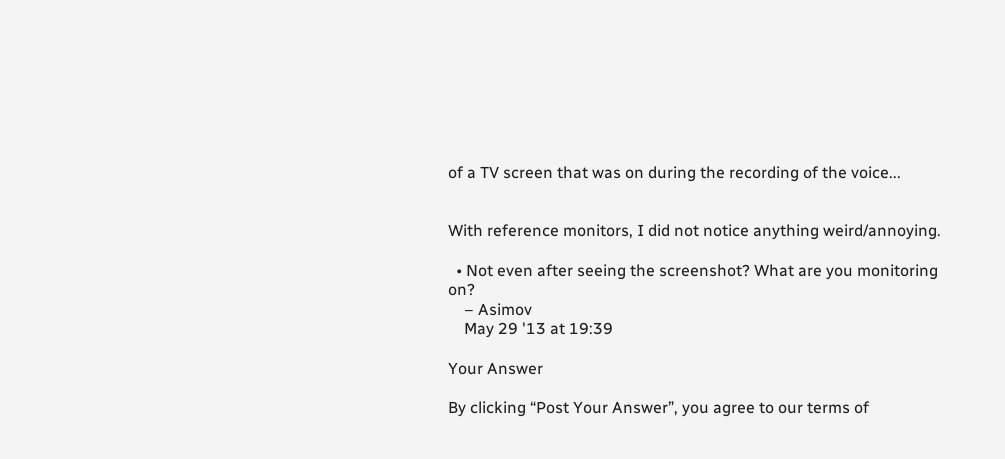of a TV screen that was on during the recording of the voice...


With reference monitors, I did not notice anything weird/annoying.

  • Not even after seeing the screenshot? What are you monitoring on?
    – Asimov
    May 29 '13 at 19:39

Your Answer

By clicking “Post Your Answer”, you agree to our terms of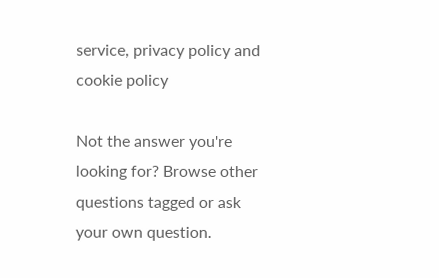service, privacy policy and cookie policy

Not the answer you're looking for? Browse other questions tagged or ask your own question.